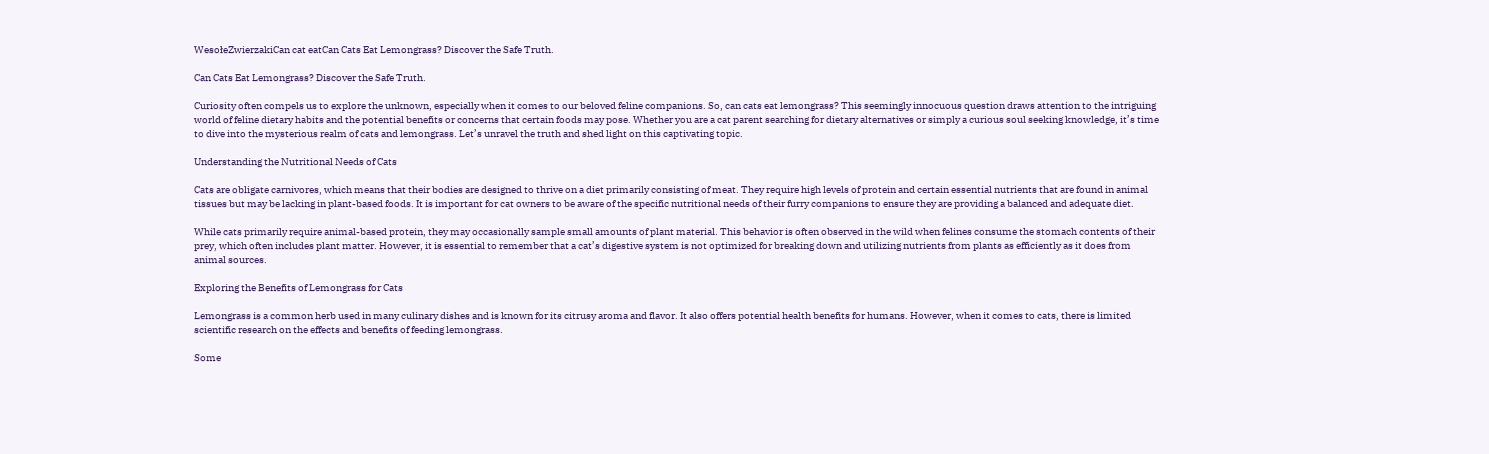WesołeZwierzakiCan cat eatCan Cats Eat Lemongrass? Discover the Safe Truth.

Can Cats Eat Lemongrass? Discover the Safe Truth.

Curiosity often compels us to explore the unknown, especially when it comes to our beloved feline companions. So, can cats eat lemongrass? This seemingly innocuous question draws attention to the intriguing world of feline dietary habits and the potential benefits or concerns that certain foods may pose. Whether you are a cat parent searching for dietary alternatives or simply a curious soul seeking knowledge, it’s time to dive into the mysterious realm of cats and lemongrass. Let’s unravel the truth and shed light on this captivating topic.

Understanding the Nutritional Needs of Cats

Cats are obligate carnivores, which means that their bodies are designed to thrive on a diet primarily consisting of meat. They require high levels of protein and certain essential nutrients that are found in animal tissues but may be lacking in plant-based foods. It is important for cat owners to be aware of the specific nutritional needs of their furry companions to ensure they are providing a balanced and adequate diet.

While cats primarily require animal-based protein, they may occasionally sample small amounts of plant material. This behavior is often observed in the wild when felines consume the stomach contents of their prey, which often includes plant matter. However, it is essential to remember that a cat’s digestive system is not optimized for breaking down and utilizing nutrients from plants as efficiently as it does from animal sources.

Exploring the Benefits of Lemongrass for Cats

Lemongrass is a common herb used in many culinary dishes and is known for its citrusy aroma and flavor. It also offers potential health benefits for humans. However, when it comes to cats, there is limited scientific research on the effects and benefits of feeding lemongrass.

Some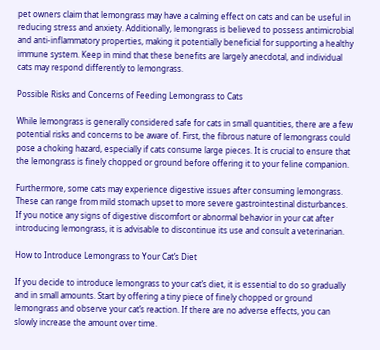pet owners claim that lemongrass may have a calming effect on cats and can be useful in reducing stress and anxiety. Additionally, lemongrass is believed to possess antimicrobial and anti-inflammatory properties, making it potentially beneficial for supporting a healthy immune system. Keep in mind that these benefits are largely anecdotal, and individual cats may respond differently to lemongrass.

Possible Risks and Concerns of Feeding Lemongrass to Cats

While lemongrass is generally considered safe for cats in small quantities, there are a few potential risks and concerns to be aware of. First, the fibrous nature of lemongrass could pose a choking hazard, especially if cats consume large pieces. It is crucial to ensure that the lemongrass is finely chopped or ground before offering it to your feline companion.

Furthermore, some cats may experience digestive issues after consuming lemongrass. These can range from mild stomach upset to more severe gastrointestinal disturbances. If you notice any signs of digestive discomfort or abnormal behavior in your cat after introducing lemongrass, it is advisable to discontinue its use and consult a veterinarian.

How to Introduce Lemongrass to Your Cat’s Diet

If you decide to introduce lemongrass to your cat’s diet, it is essential to do so gradually and in small amounts. Start by offering a tiny piece of finely chopped or ground lemongrass and observe your cat’s reaction. If there are no adverse effects, you can slowly increase the amount over time.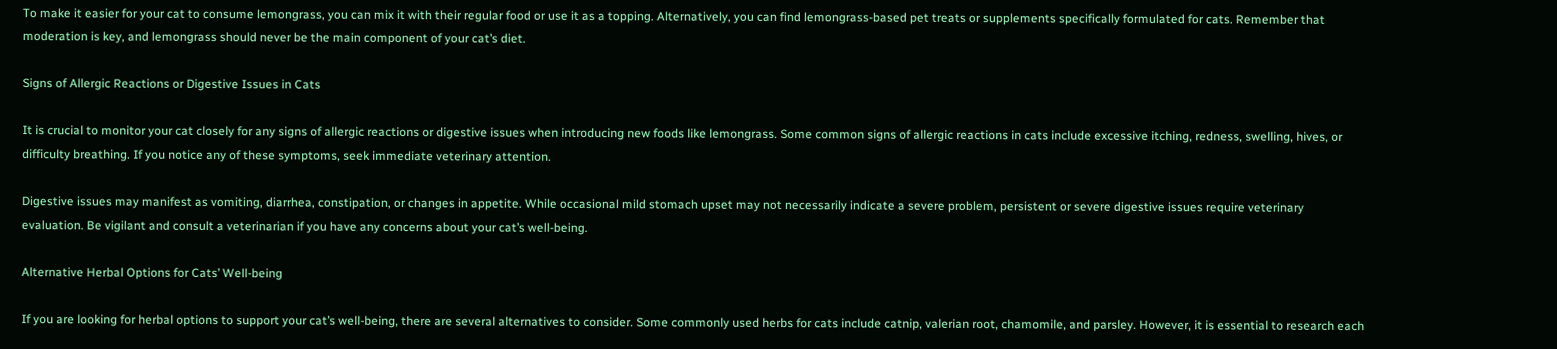To make it easier for your cat to consume lemongrass, you can mix it with their regular food or use it as a topping. Alternatively, you can find lemongrass-based pet treats or supplements specifically formulated for cats. Remember that moderation is key, and lemongrass should never be the main component of your cat’s diet.

Signs of Allergic Reactions or Digestive Issues in Cats

It is crucial to monitor your cat closely for any signs of allergic reactions or digestive issues when introducing new foods like lemongrass. Some common signs of allergic reactions in cats include excessive itching, redness, swelling, hives, or difficulty breathing. If you notice any of these symptoms, seek immediate veterinary attention.

Digestive issues may manifest as vomiting, diarrhea, constipation, or changes in appetite. While occasional mild stomach upset may not necessarily indicate a severe problem, persistent or severe digestive issues require veterinary evaluation. Be vigilant and consult a veterinarian if you have any concerns about your cat’s well-being.

Alternative Herbal Options for Cats’ Well-being

If you are looking for herbal options to support your cat’s well-being, there are several alternatives to consider. Some commonly used herbs for cats include catnip, valerian root, chamomile, and parsley. However, it is essential to research each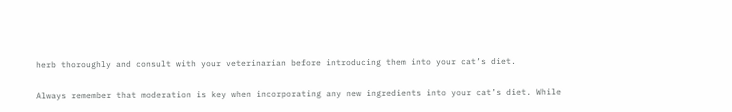herb thoroughly and consult with your veterinarian before introducing them into your cat’s diet.

Always remember that moderation is key when incorporating any new ingredients into your cat’s diet. While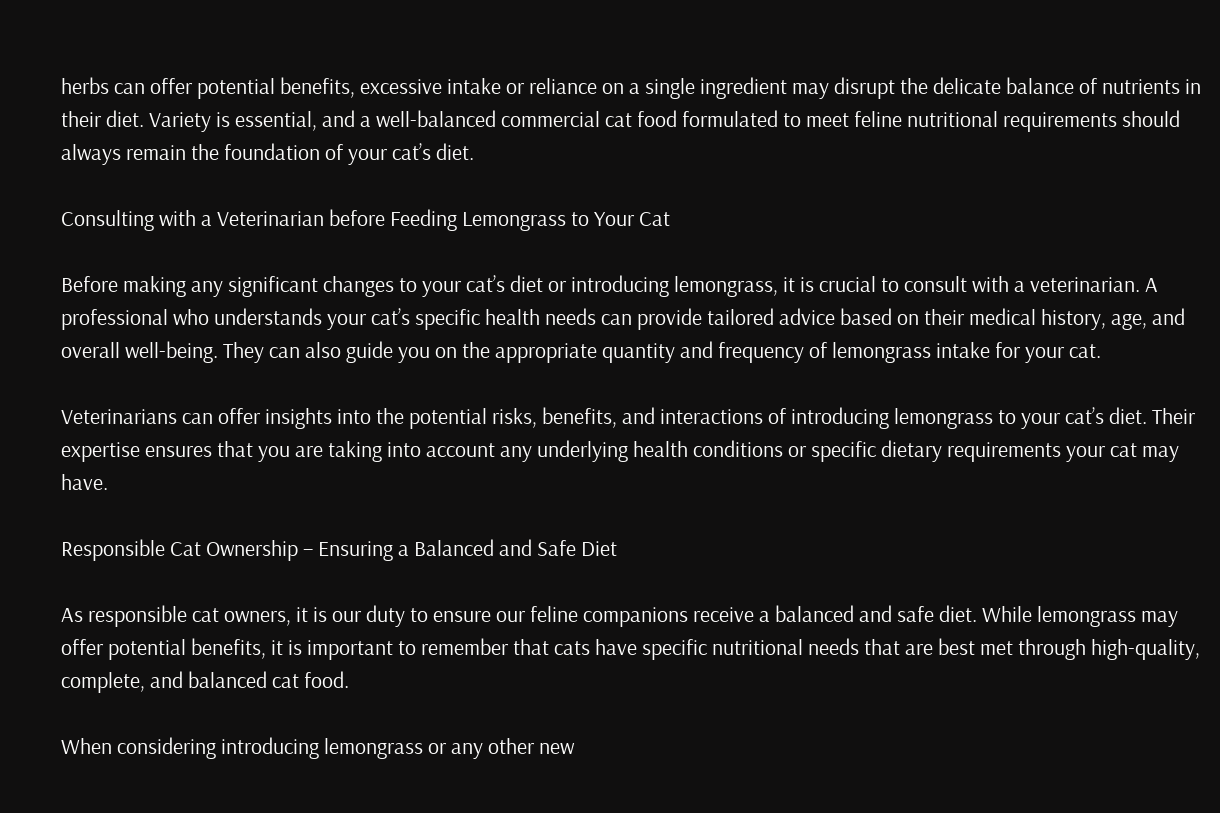herbs can offer potential benefits, excessive intake or reliance on a single ingredient may disrupt the delicate balance of nutrients in their diet. Variety is essential, and a well-balanced commercial cat food formulated to meet feline nutritional requirements should always remain the foundation of your cat’s diet.

Consulting with a Veterinarian before Feeding Lemongrass to Your Cat

Before making any significant changes to your cat’s diet or introducing lemongrass, it is crucial to consult with a veterinarian. A professional who understands your cat’s specific health needs can provide tailored advice based on their medical history, age, and overall well-being. They can also guide you on the appropriate quantity and frequency of lemongrass intake for your cat.

Veterinarians can offer insights into the potential risks, benefits, and interactions of introducing lemongrass to your cat’s diet. Their expertise ensures that you are taking into account any underlying health conditions or specific dietary requirements your cat may have.

Responsible Cat Ownership – Ensuring a Balanced and Safe Diet

As responsible cat owners, it is our duty to ensure our feline companions receive a balanced and safe diet. While lemongrass may offer potential benefits, it is important to remember that cats have specific nutritional needs that are best met through high-quality, complete, and balanced cat food.

When considering introducing lemongrass or any other new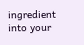ingredient into your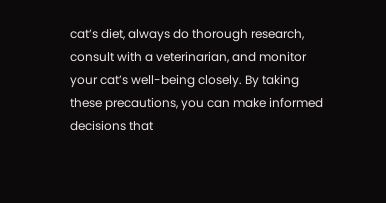cat’s diet, always do thorough research, consult with a veterinarian, and monitor your cat’s well-being closely. By taking these precautions, you can make informed decisions that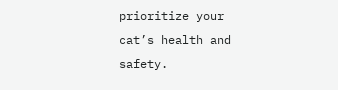prioritize your cat’s health and safety.